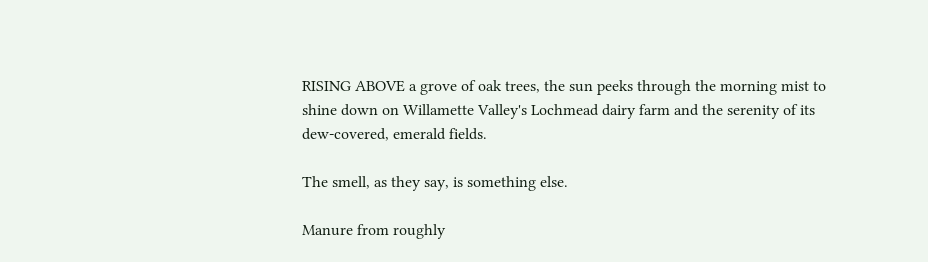RISING ABOVE a grove of oak trees, the sun peeks through the morning mist to shine down on Willamette Valley's Lochmead dairy farm and the serenity of its dew-covered, emerald fields.

The smell, as they say, is something else.

Manure from roughly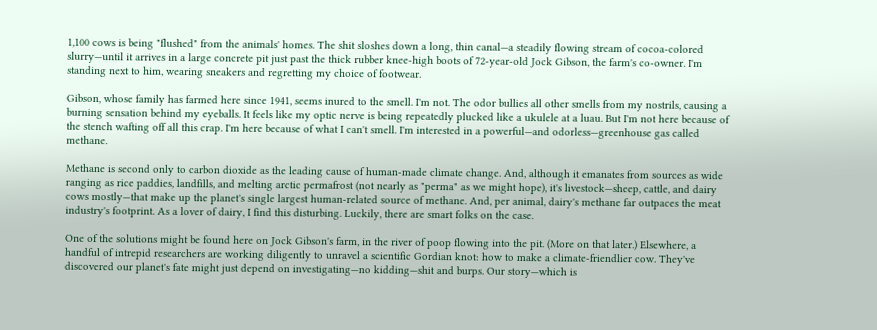1,100 cows is being "flushed" from the animals' homes. The shit sloshes down a long, thin canal—a steadily flowing stream of cocoa-colored slurry—until it arrives in a large concrete pit just past the thick rubber knee-high boots of 72-year-old Jock Gibson, the farm's co-owner. I'm standing next to him, wearing sneakers and regretting my choice of footwear.

Gibson, whose family has farmed here since 1941, seems inured to the smell. I'm not. The odor bullies all other smells from my nostrils, causing a burning sensation behind my eyeballs. It feels like my optic nerve is being repeatedly plucked like a ukulele at a luau. But I'm not here because of the stench wafting off all this crap. I'm here because of what I can't smell. I'm interested in a powerful—and odorless—greenhouse gas called methane.

Methane is second only to carbon dioxide as the leading cause of human-made climate change. And, although it emanates from sources as wide ranging as rice paddies, landfills, and melting arctic permafrost (not nearly as "perma" as we might hope), it's livestock—sheep, cattle, and dairy cows mostly—that make up the planet's single largest human-related source of methane. And, per animal, dairy's methane far outpaces the meat industry's footprint. As a lover of dairy, I find this disturbing. Luckily, there are smart folks on the case.

One of the solutions might be found here on Jock Gibson's farm, in the river of poop flowing into the pit. (More on that later.) Elsewhere, a handful of intrepid researchers are working diligently to unravel a scientific Gordian knot: how to make a climate-friendlier cow. They've discovered our planet's fate might just depend on investigating—no kidding—shit and burps. Our story—which is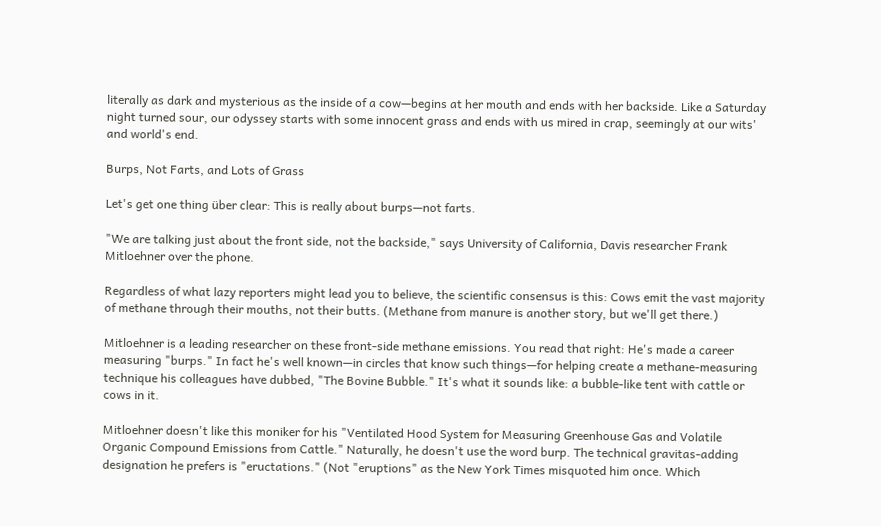literally as dark and mysterious as the inside of a cow—begins at her mouth and ends with her backside. Like a Saturday night turned sour, our odyssey starts with some innocent grass and ends with us mired in crap, seemingly at our wits' and world's end.

Burps, Not Farts, and Lots of Grass

Let's get one thing über clear: This is really about burps—not farts.

"We are talking just about the front side, not the backside," says University of California, Davis researcher Frank Mitloehner over the phone.

Regardless of what lazy reporters might lead you to believe, the scientific consensus is this: Cows emit the vast majority of methane through their mouths, not their butts. (Methane from manure is another story, but we'll get there.)

Mitloehner is a leading researcher on these front-side methane emissions. You read that right: He's made a career measuring "burps." In fact he's well known—in circles that know such things—for helping create a methane-measuring technique his colleagues have dubbed, "The Bovine Bubble." It's what it sounds like: a bubble-like tent with cattle or cows in it.

Mitloehner doesn't like this moniker for his "Ventilated Hood System for Measuring Greenhouse Gas and Volatile Organic Compound Emissions from Cattle." Naturally, he doesn't use the word burp. The technical gravitas-adding designation he prefers is "eructations." (Not "eruptions" as the New York Times misquoted him once. Which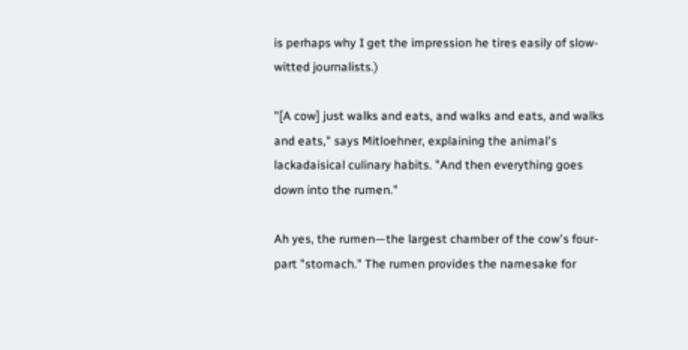is perhaps why I get the impression he tires easily of slow-witted journalists.)

"[A cow] just walks and eats, and walks and eats, and walks and eats," says Mitloehner, explaining the animal's lackadaisical culinary habits. "And then everything goes down into the rumen."

Ah yes, the rumen—the largest chamber of the cow's four-part "stomach." The rumen provides the namesake for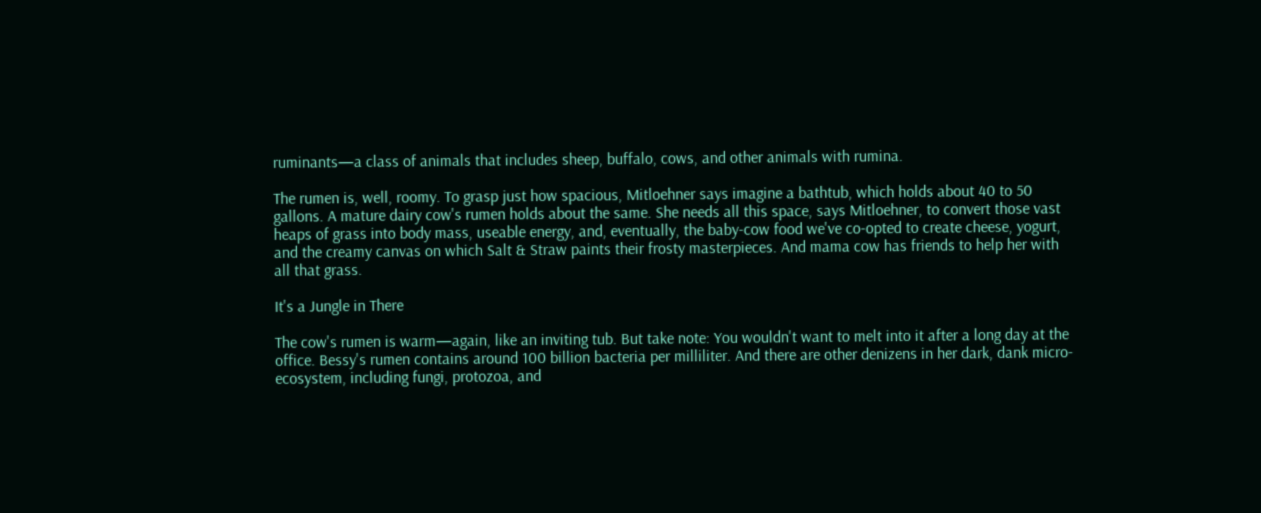ruminants—a class of animals that includes sheep, buffalo, cows, and other animals with rumina.

The rumen is, well, roomy. To grasp just how spacious, Mitloehner says imagine a bathtub, which holds about 40 to 50 gallons. A mature dairy cow's rumen holds about the same. She needs all this space, says Mitloehner, to convert those vast heaps of grass into body mass, useable energy, and, eventually, the baby-cow food we've co-opted to create cheese, yogurt, and the creamy canvas on which Salt & Straw paints their frosty masterpieces. And mama cow has friends to help her with all that grass.

It's a Jungle in There

The cow's rumen is warm—again, like an inviting tub. But take note: You wouldn't want to melt into it after a long day at the office. Bessy's rumen contains around 100 billion bacteria per milliliter. And there are other denizens in her dark, dank micro-ecosystem, including fungi, protozoa, and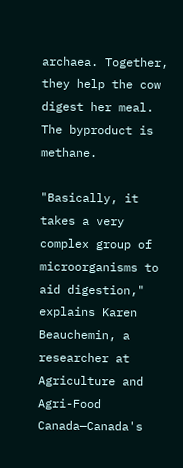archaea. Together, they help the cow digest her meal. The byproduct is methane.

"Basically, it takes a very complex group of microorganisms to aid digestion," explains Karen Beauchemin, a researcher at Agriculture and Agri-Food Canada—Canada's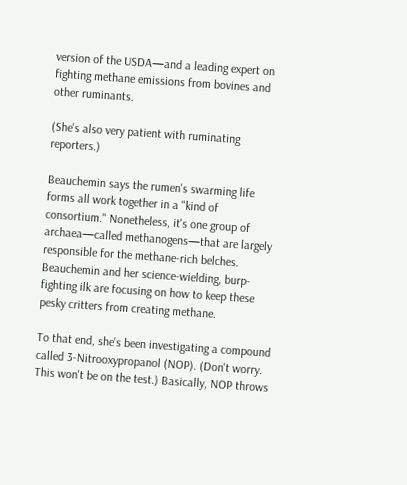version of the USDA—and a leading expert on fighting methane emissions from bovines and other ruminants.

(She's also very patient with ruminating reporters.)

Beauchemin says the rumen's swarming life forms all work together in a "kind of consortium." Nonetheless, it's one group of archaea—called methanogens—that are largely responsible for the methane-rich belches. Beauchemin and her science-wielding, burp-fighting ilk are focusing on how to keep these pesky critters from creating methane.

To that end, she's been investigating a compound called 3-Nitrooxypropanol (NOP). (Don't worry. This won't be on the test.) Basically, NOP throws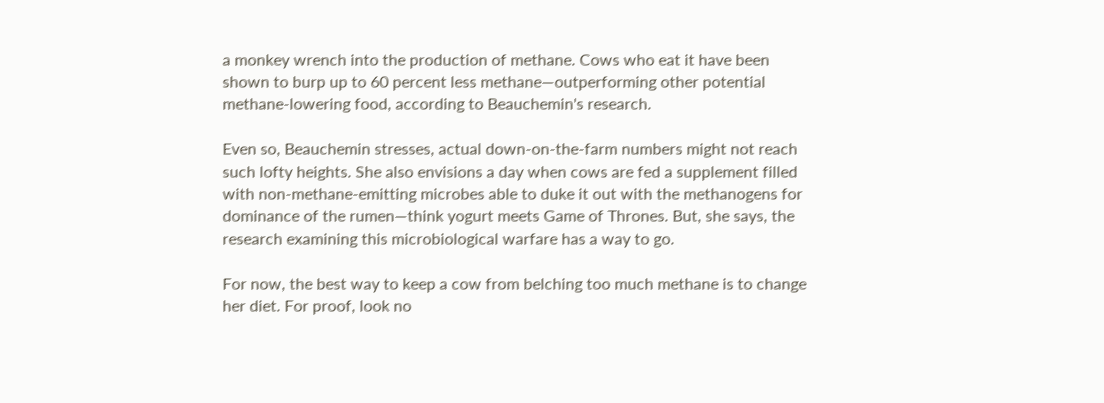a monkey wrench into the production of methane. Cows who eat it have been shown to burp up to 60 percent less methane—outperforming other potential methane-lowering food, according to Beauchemin's research.

Even so, Beauchemin stresses, actual down-on-the-farm numbers might not reach such lofty heights. She also envisions a day when cows are fed a supplement filled with non-methane-emitting microbes able to duke it out with the methanogens for dominance of the rumen—think yogurt meets Game of Thrones. But, she says, the research examining this microbiological warfare has a way to go.

For now, the best way to keep a cow from belching too much methane is to change her diet. For proof, look no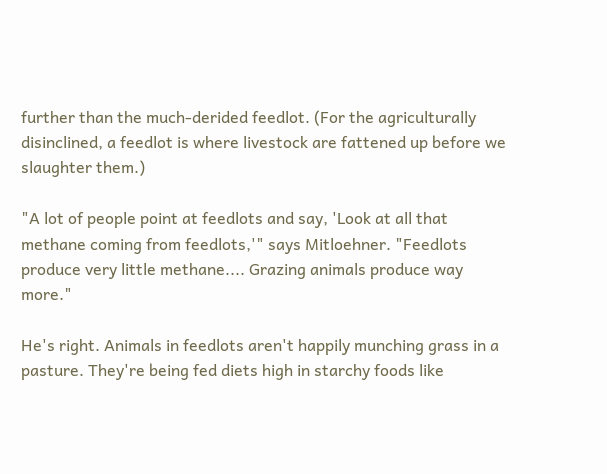further than the much-derided feedlot. (For the agriculturally disinclined, a feedlot is where livestock are fattened up before we slaughter them.)

"A lot of people point at feedlots and say, 'Look at all that methane coming from feedlots,'" says Mitloehner. "Feedlots produce very little methane.... Grazing animals produce way more."

He's right. Animals in feedlots aren't happily munching grass in a pasture. They're being fed diets high in starchy foods like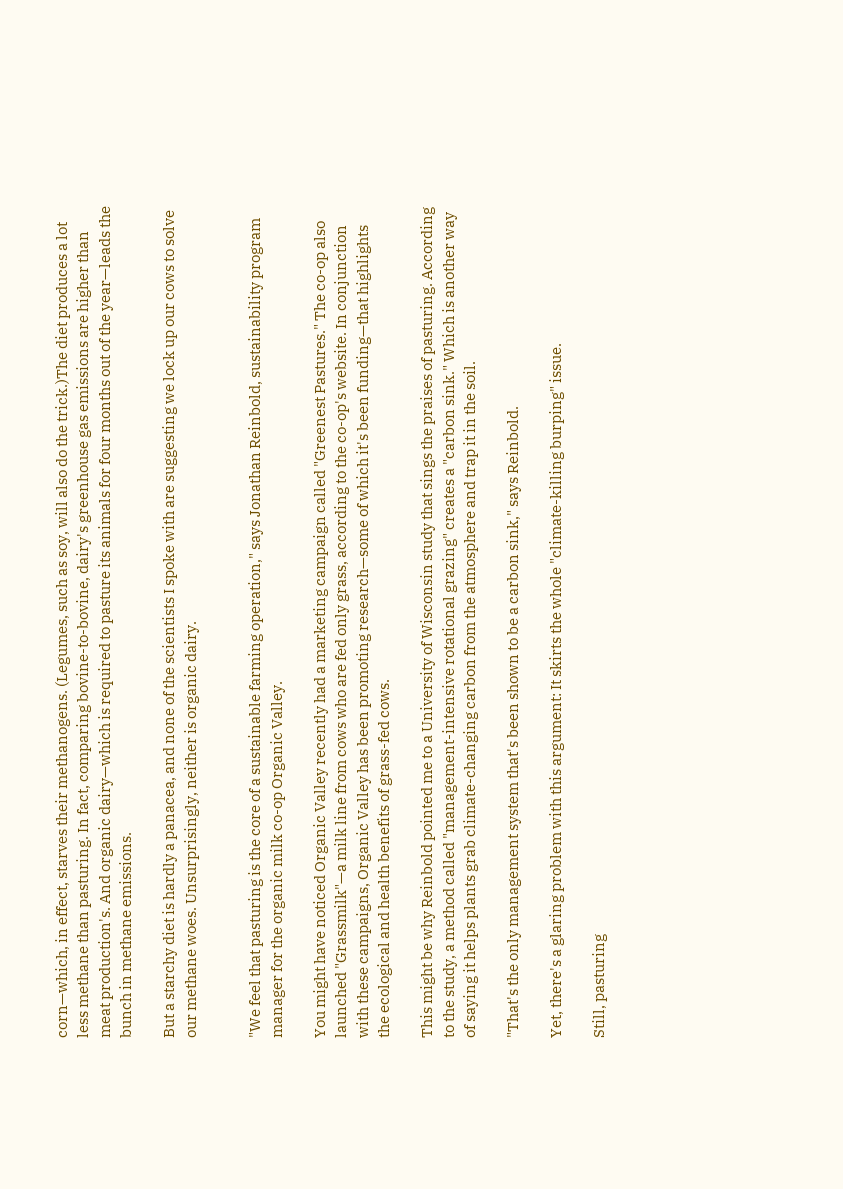corn—which, in effect, starves their methanogens. (Legumes, such as soy, will also do the trick.)The diet produces a lot less methane than pasturing. In fact, comparing bovine-to-bovine, dairy's greenhouse gas emissions are higher than meat production's. And organic dairy—which is required to pasture its animals for four months out of the year—leads the bunch in methane emissions.

But a starchy diet is hardly a panacea, and none of the scientists I spoke with are suggesting we lock up our cows to solve our methane woes. Unsurprisingly, neither is organic dairy.


"We feel that pasturing is the core of a sustainable farming operation," says Jonathan Reinbold, sustainability program manager for the organic milk co-op Organic Valley.

You might have noticed Organic Valley recently had a marketing campaign called "Greenest Pastures." The co-op also launched "Grassmilk"—a milk line from cows who are fed only grass, according to the co-op's website. In conjunction with these campaigns, Organic Valley has been promoting research—some of which it's been funding—that highlights the ecological and health benefits of grass-fed cows.

This might be why Reinbold pointed me to a University of Wisconsin study that sings the praises of pasturing. According to the study, a method called "management-intensive rotational grazing" creates a "carbon sink." Which is another way of saying it helps plants grab climate-changing carbon from the atmosphere and trap it in the soil.

"That's the only management system that's been shown to be a carbon sink," says Reinbold.

Yet, there's a glaring problem with this argument: It skirts the whole "climate-killing burping" issue.

Still, pasturing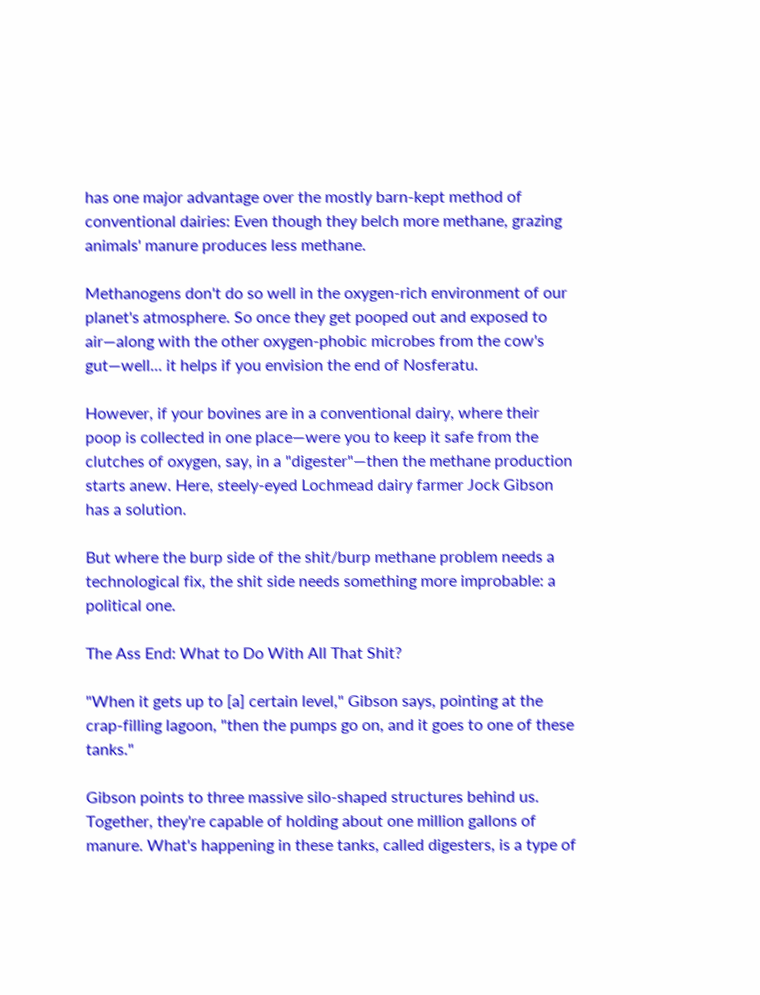has one major advantage over the mostly barn-kept method of conventional dairies: Even though they belch more methane, grazing animals' manure produces less methane.

Methanogens don't do so well in the oxygen-rich environment of our planet's atmosphere. So once they get pooped out and exposed to air—along with the other oxygen-phobic microbes from the cow's gut—well... it helps if you envision the end of Nosferatu.

However, if your bovines are in a conventional dairy, where their poop is collected in one place—were you to keep it safe from the clutches of oxygen, say, in a "digester"—then the methane production starts anew. Here, steely-eyed Lochmead dairy farmer Jock Gibson has a solution.

But where the burp side of the shit/burp methane problem needs a technological fix, the shit side needs something more improbable: a political one.

The Ass End: What to Do With All That Shit?

"When it gets up to [a] certain level," Gibson says, pointing at the crap-filling lagoon, "then the pumps go on, and it goes to one of these tanks."

Gibson points to three massive silo-shaped structures behind us. Together, they're capable of holding about one million gallons of manure. What's happening in these tanks, called digesters, is a type of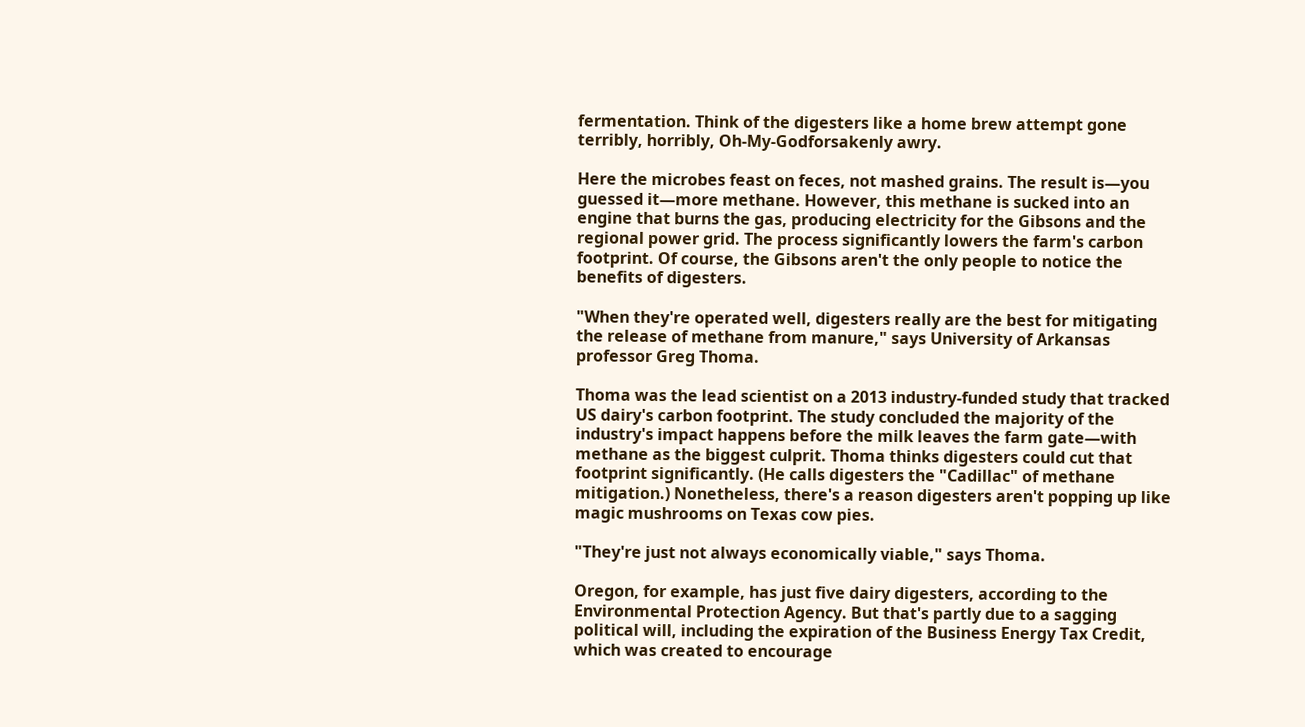fermentation. Think of the digesters like a home brew attempt gone terribly, horribly, Oh-My-Godforsakenly awry.

Here the microbes feast on feces, not mashed grains. The result is—you guessed it—more methane. However, this methane is sucked into an engine that burns the gas, producing electricity for the Gibsons and the regional power grid. The process significantly lowers the farm's carbon footprint. Of course, the Gibsons aren't the only people to notice the benefits of digesters.

"When they're operated well, digesters really are the best for mitigating the release of methane from manure," says University of Arkansas professor Greg Thoma.

Thoma was the lead scientist on a 2013 industry-funded study that tracked US dairy's carbon footprint. The study concluded the majority of the industry's impact happens before the milk leaves the farm gate—with methane as the biggest culprit. Thoma thinks digesters could cut that footprint significantly. (He calls digesters the "Cadillac" of methane mitigation.) Nonetheless, there's a reason digesters aren't popping up like magic mushrooms on Texas cow pies.

"They're just not always economically viable," says Thoma.

Oregon, for example, has just five dairy digesters, according to the Environmental Protection Agency. But that's partly due to a sagging political will, including the expiration of the Business Energy Tax Credit, which was created to encourage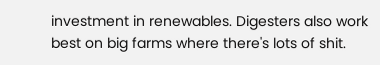investment in renewables. Digesters also work best on big farms where there's lots of shit.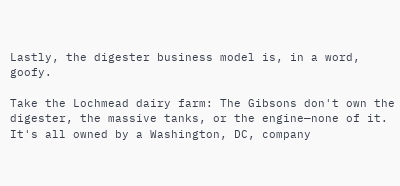Lastly, the digester business model is, in a word, goofy.

Take the Lochmead dairy farm: The Gibsons don't own the digester, the massive tanks, or the engine—none of it. It's all owned by a Washington, DC, company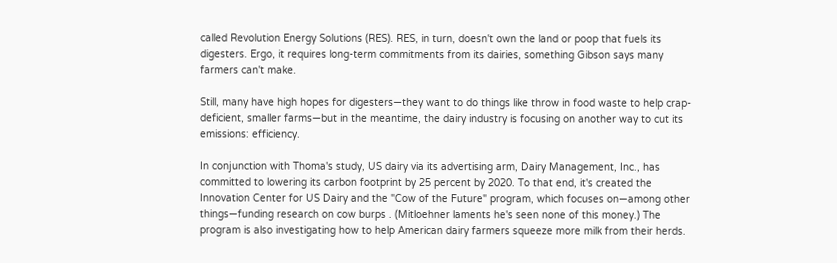called Revolution Energy Solutions (RES). RES, in turn, doesn't own the land or poop that fuels its digesters. Ergo, it requires long-term commitments from its dairies, something Gibson says many farmers can't make.

Still, many have high hopes for digesters—they want to do things like throw in food waste to help crap-deficient, smaller farms—but in the meantime, the dairy industry is focusing on another way to cut its emissions: efficiency.

In conjunction with Thoma's study, US dairy via its advertising arm, Dairy Management, Inc., has committed to lowering its carbon footprint by 25 percent by 2020. To that end, it's created the Innovation Center for US Dairy and the "Cow of the Future" program, which focuses on—among other things—funding research on cow burps . (Mitloehner laments he's seen none of this money.) The program is also investigating how to help American dairy farmers squeeze more milk from their herds.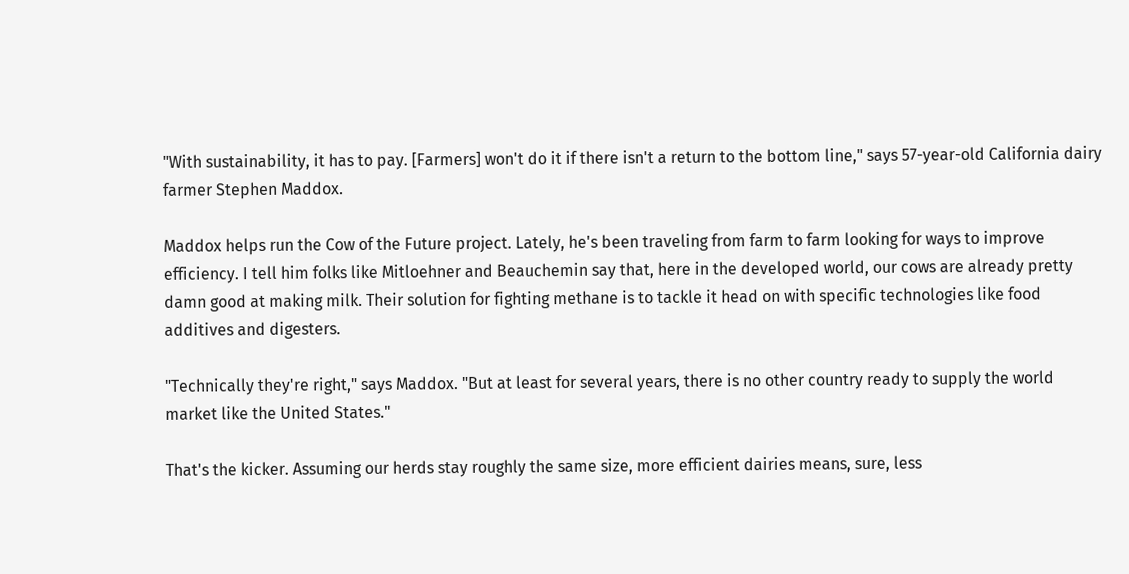"With sustainability, it has to pay. [Farmers] won't do it if there isn't a return to the bottom line," says 57-year-old California dairy farmer Stephen Maddox.

Maddox helps run the Cow of the Future project. Lately, he's been traveling from farm to farm looking for ways to improve efficiency. I tell him folks like Mitloehner and Beauchemin say that, here in the developed world, our cows are already pretty damn good at making milk. Their solution for fighting methane is to tackle it head on with specific technologies like food additives and digesters.

"Technically they're right," says Maddox. "But at least for several years, there is no other country ready to supply the world market like the United States."

That's the kicker. Assuming our herds stay roughly the same size, more efficient dairies means, sure, less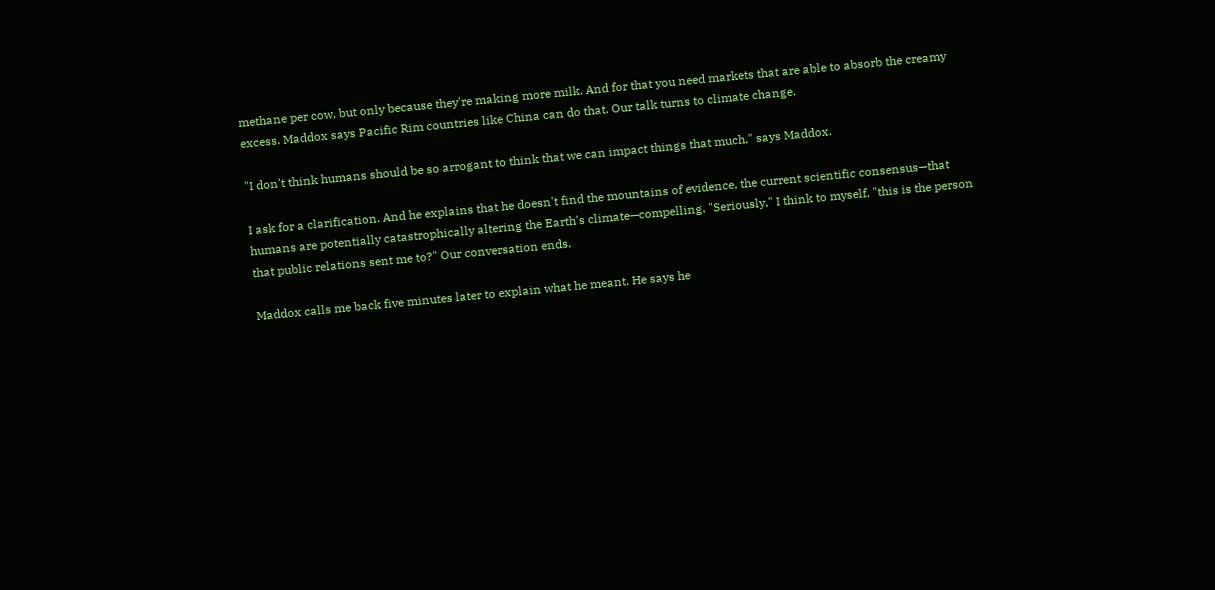methane per cow, but only because they're making more milk. And for that you need markets that are able to absorb the creamy excess. Maddox says Pacific Rim countries like China can do that. Our talk turns to climate change.

"I don't think humans should be so arrogant to think that we can impact things that much," says Maddox.

I ask for a clarification. And he explains that he doesn't find the mountains of evidence, the current scientific consensus—that humans are potentially catastrophically altering the Earth's climate—compelling. "Seriously," I think to myself, "this is the person that public relations sent me to?" Our conversation ends.

Maddox calls me back five minutes later to explain what he meant. He says he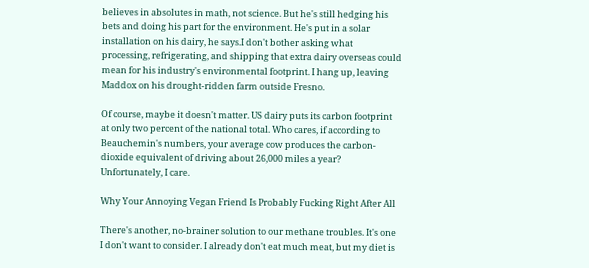believes in absolutes in math, not science. But he's still hedging his bets and doing his part for the environment. He's put in a solar installation on his dairy, he says.I don't bother asking what processing, refrigerating, and shipping that extra dairy overseas could mean for his industry's environmental footprint. I hang up, leaving Maddox on his drought-ridden farm outside Fresno.

Of course, maybe it doesn't matter. US dairy puts its carbon footprint at only two percent of the national total. Who cares, if according to Beauchemin's numbers, your average cow produces the carbon-dioxide equivalent of driving about 26,000 miles a year? Unfortunately, I care.

Why Your Annoying Vegan Friend Is Probably Fucking Right After All

There's another, no-brainer solution to our methane troubles. It's one I don't want to consider. I already don't eat much meat, but my diet is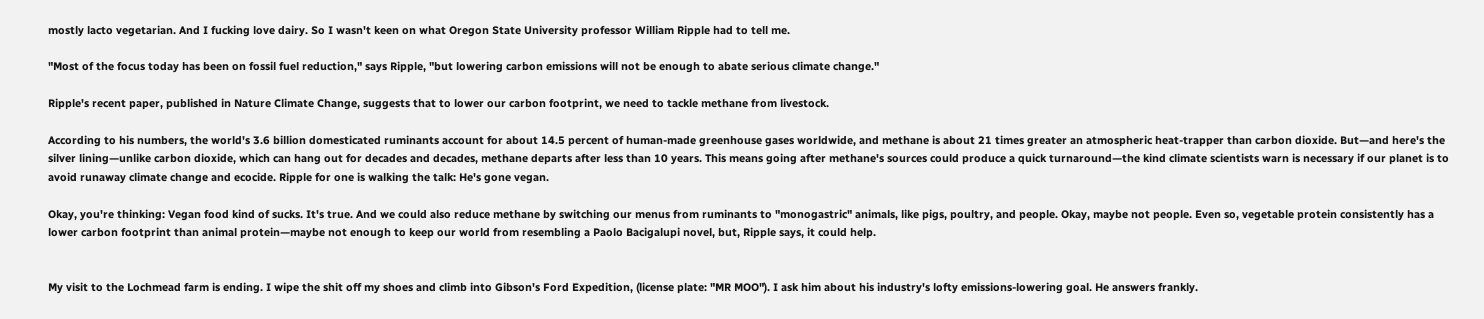mostly lacto vegetarian. And I fucking love dairy. So I wasn't keen on what Oregon State University professor William Ripple had to tell me.

"Most of the focus today has been on fossil fuel reduction," says Ripple, "but lowering carbon emissions will not be enough to abate serious climate change."

Ripple's recent paper, published in Nature Climate Change, suggests that to lower our carbon footprint, we need to tackle methane from livestock.

According to his numbers, the world's 3.6 billion domesticated ruminants account for about 14.5 percent of human-made greenhouse gases worldwide, and methane is about 21 times greater an atmospheric heat-trapper than carbon dioxide. But—and here's the silver lining—unlike carbon dioxide, which can hang out for decades and decades, methane departs after less than 10 years. This means going after methane's sources could produce a quick turnaround—the kind climate scientists warn is necessary if our planet is to avoid runaway climate change and ecocide. Ripple for one is walking the talk: He's gone vegan.

Okay, you're thinking: Vegan food kind of sucks. It's true. And we could also reduce methane by switching our menus from ruminants to "monogastric" animals, like pigs, poultry, and people. Okay, maybe not people. Even so, vegetable protein consistently has a lower carbon footprint than animal protein—maybe not enough to keep our world from resembling a Paolo Bacigalupi novel, but, Ripple says, it could help.


My visit to the Lochmead farm is ending. I wipe the shit off my shoes and climb into Gibson's Ford Expedition, (license plate: "MR MOO"). I ask him about his industry's lofty emissions-lowering goal. He answers frankly.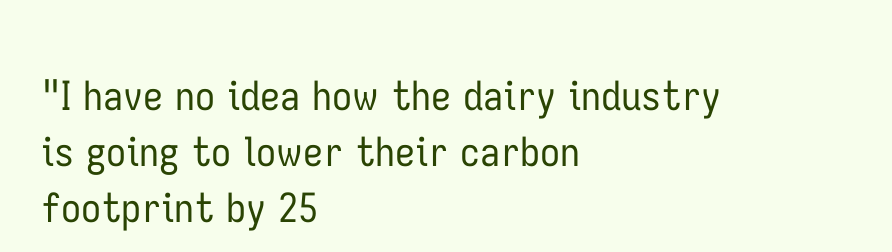"I have no idea how the dairy industry is going to lower their carbon footprint by 25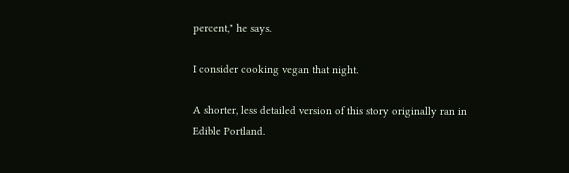percent," he says.

I consider cooking vegan that night.

A shorter, less detailed version of this story originally ran in Edible Portland.